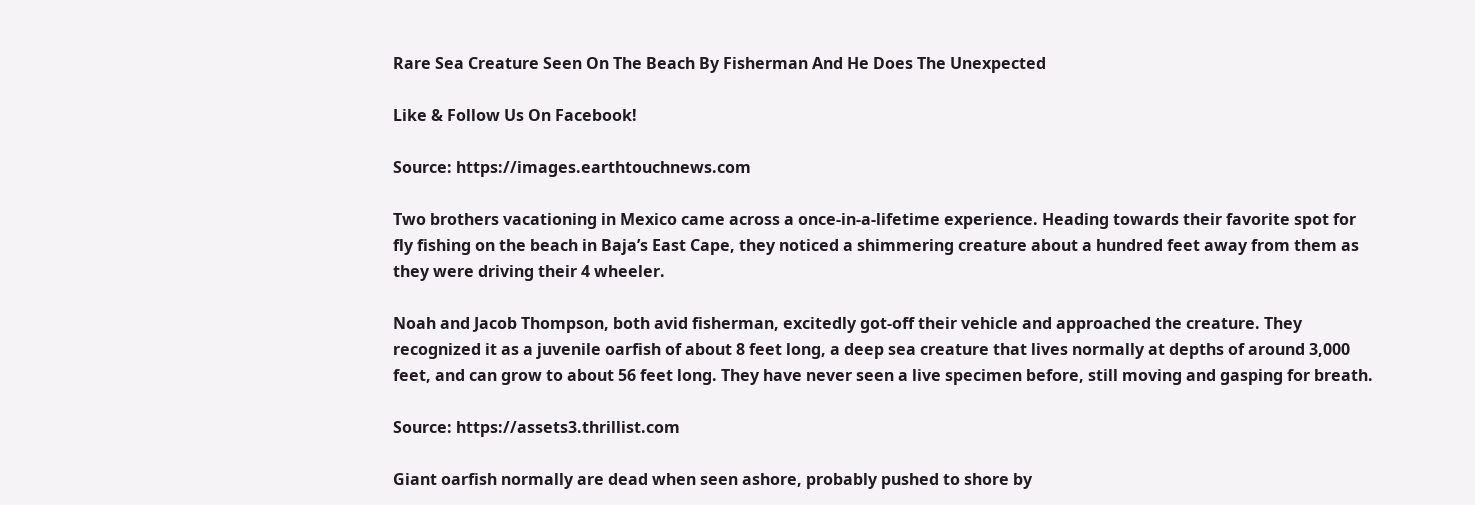Rare Sea Creature Seen On The Beach By Fisherman And He Does The Unexpected

Like & Follow Us On Facebook!

Source: https://images.earthtouchnews.com

Two brothers vacationing in Mexico came across a once-in-a-lifetime experience. Heading towards their favorite spot for fly fishing on the beach in Baja’s East Cape, they noticed a shimmering creature about a hundred feet away from them as they were driving their 4 wheeler.

Noah and Jacob Thompson, both avid fisherman, excitedly got-off their vehicle and approached the creature. They recognized it as a juvenile oarfish of about 8 feet long, a deep sea creature that lives normally at depths of around 3,000 feet, and can grow to about 56 feet long. They have never seen a live specimen before, still moving and gasping for breath.

Source: https://assets3.thrillist.com

Giant oarfish normally are dead when seen ashore, probably pushed to shore by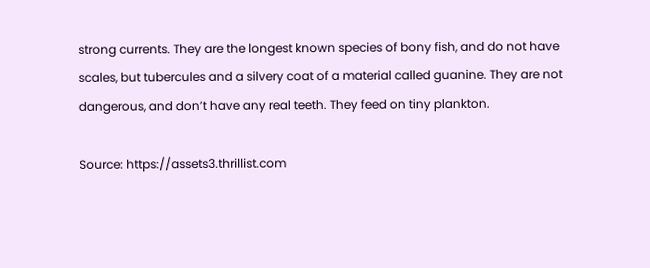strong currents. They are the longest known species of bony fish, and do not have scales, but tubercules and a silvery coat of a material called guanine. They are not dangerous, and don’t have any real teeth. They feed on tiny plankton.

Source: https://assets3.thrillist.com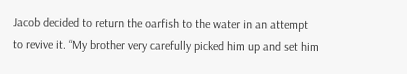Jacob decided to return the oarfish to the water in an attempt to revive it. “My brother very carefully picked him up and set him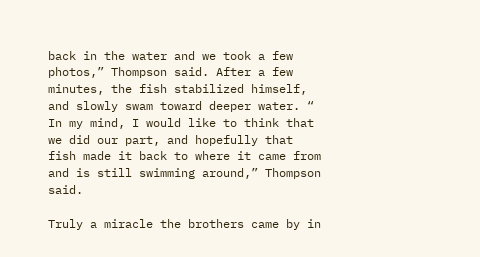back in the water and we took a few photos,” Thompson said. After a few minutes, the fish stabilized himself, and slowly swam toward deeper water. “ In my mind, I would like to think that we did our part, and hopefully that fish made it back to where it came from and is still swimming around,” Thompson said.

Truly a miracle the brothers came by in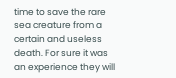time to save the rare sea creature from a certain and useless death. For sure it was an experience they will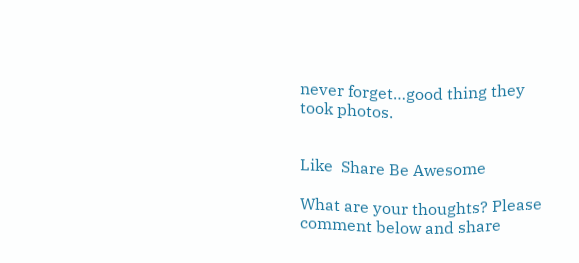never forget…good thing they took photos.


Like  Share Be Awesome

What are your thoughts? Please comment below and share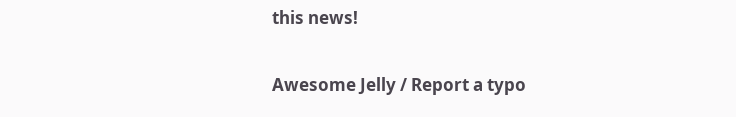this news!

Awesome Jelly / Report a typo